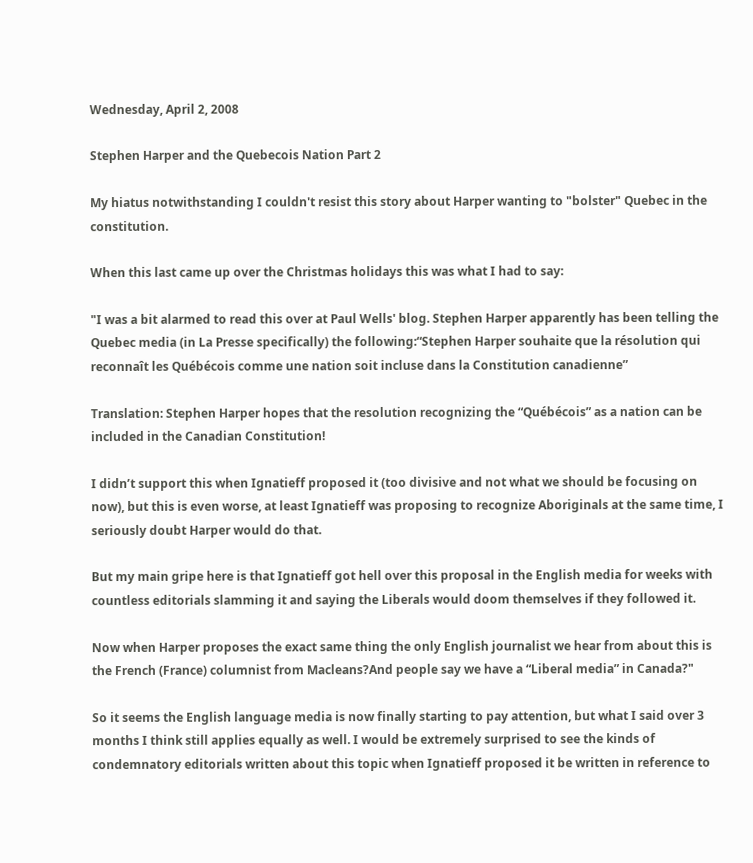Wednesday, April 2, 2008

Stephen Harper and the Quebecois Nation Part 2

My hiatus notwithstanding I couldn't resist this story about Harper wanting to "bolster" Quebec in the constitution.

When this last came up over the Christmas holidays this was what I had to say:

"I was a bit alarmed to read this over at Paul Wells' blog. Stephen Harper apparently has been telling the Quebec media (in La Presse specifically) the following:“Stephen Harper souhaite que la résolution qui reconnaît les Québécois comme une nation soit incluse dans la Constitution canadienne”

Translation: Stephen Harper hopes that the resolution recognizing the “Québécois” as a nation can be included in the Canadian Constitution!

I didn’t support this when Ignatieff proposed it (too divisive and not what we should be focusing on now), but this is even worse, at least Ignatieff was proposing to recognize Aboriginals at the same time, I seriously doubt Harper would do that.

But my main gripe here is that Ignatieff got hell over this proposal in the English media for weeks with countless editorials slamming it and saying the Liberals would doom themselves if they followed it.

Now when Harper proposes the exact same thing the only English journalist we hear from about this is the French (France) columnist from Macleans?And people say we have a “Liberal media” in Canada?"

So it seems the English language media is now finally starting to pay attention, but what I said over 3 months I think still applies equally as well. I would be extremely surprised to see the kinds of condemnatory editorials written about this topic when Ignatieff proposed it be written in reference to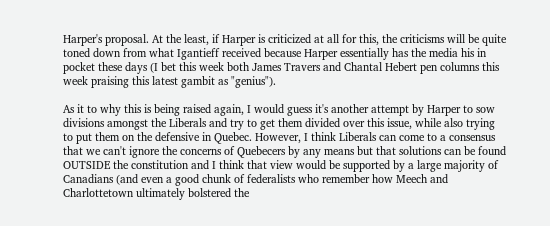Harper's proposal. At the least, if Harper is criticized at all for this, the criticisms will be quite toned down from what Igantieff received because Harper essentially has the media his in pocket these days (I bet this week both James Travers and Chantal Hebert pen columns this week praising this latest gambit as "genius").

As it to why this is being raised again, I would guess it's another attempt by Harper to sow divisions amongst the Liberals and try to get them divided over this issue, while also trying to put them on the defensive in Quebec. However, I think Liberals can come to a consensus that we can't ignore the concerns of Quebecers by any means but that solutions can be found OUTSIDE the constitution and I think that view would be supported by a large majority of Canadians (and even a good chunk of federalists who remember how Meech and Charlottetown ultimately bolstered the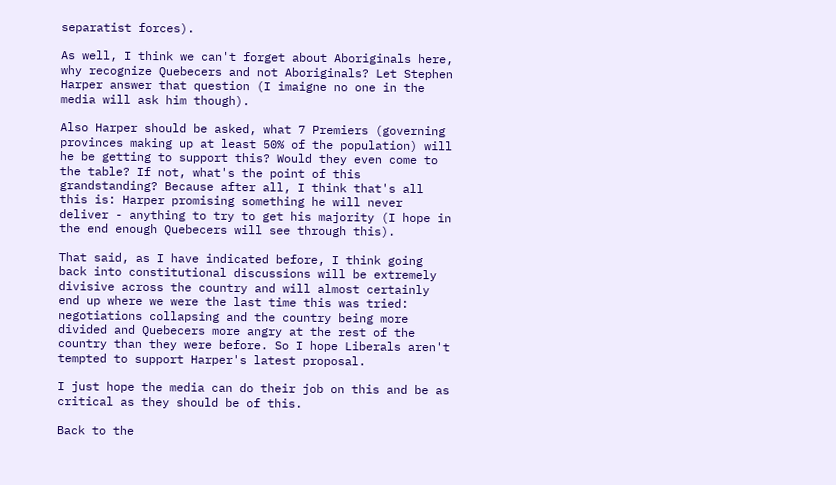separatist forces).

As well, I think we can't forget about Aboriginals here, why recognize Quebecers and not Aboriginals? Let Stephen Harper answer that question (I imaigne no one in the media will ask him though).

Also Harper should be asked, what 7 Premiers (governing provinces making up at least 50% of the population) will he be getting to support this? Would they even come to the table? If not, what's the point of this grandstanding? Because after all, I think that's all this is: Harper promising something he will never deliver - anything to try to get his majority (I hope in the end enough Quebecers will see through this).

That said, as I have indicated before, I think going back into constitutional discussions will be extremely divisive across the country and will almost certainly end up where we were the last time this was tried: negotiations collapsing and the country being more divided and Quebecers more angry at the rest of the country than they were before. So I hope Liberals aren't tempted to support Harper's latest proposal.

I just hope the media can do their job on this and be as critical as they should be of this.

Back to the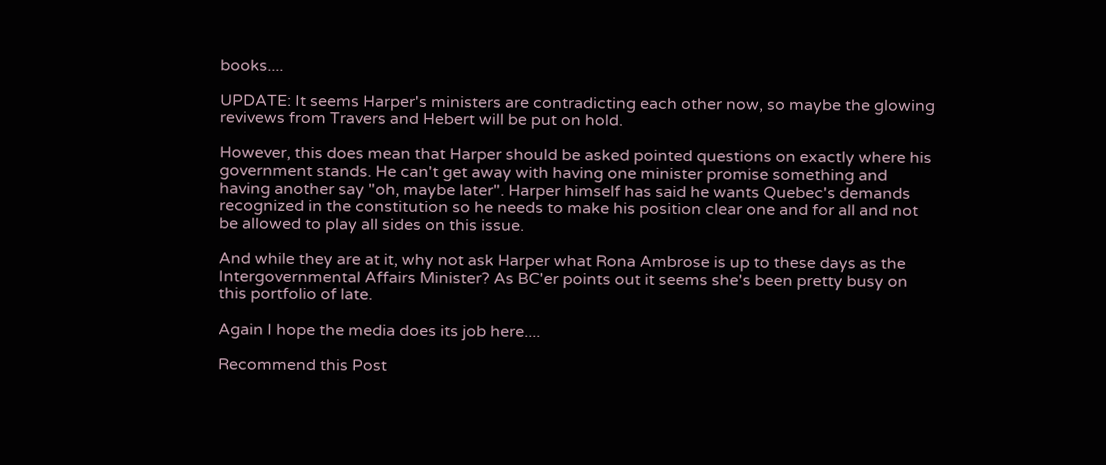books....

UPDATE: It seems Harper's ministers are contradicting each other now, so maybe the glowing revivews from Travers and Hebert will be put on hold.

However, this does mean that Harper should be asked pointed questions on exactly where his government stands. He can't get away with having one minister promise something and having another say "oh, maybe later". Harper himself has said he wants Quebec's demands recognized in the constitution so he needs to make his position clear one and for all and not be allowed to play all sides on this issue.

And while they are at it, why not ask Harper what Rona Ambrose is up to these days as the Intergovernmental Affairs Minister? As BC'er points out it seems she's been pretty busy on this portfolio of late.

Again I hope the media does its job here....

Recommend this Post